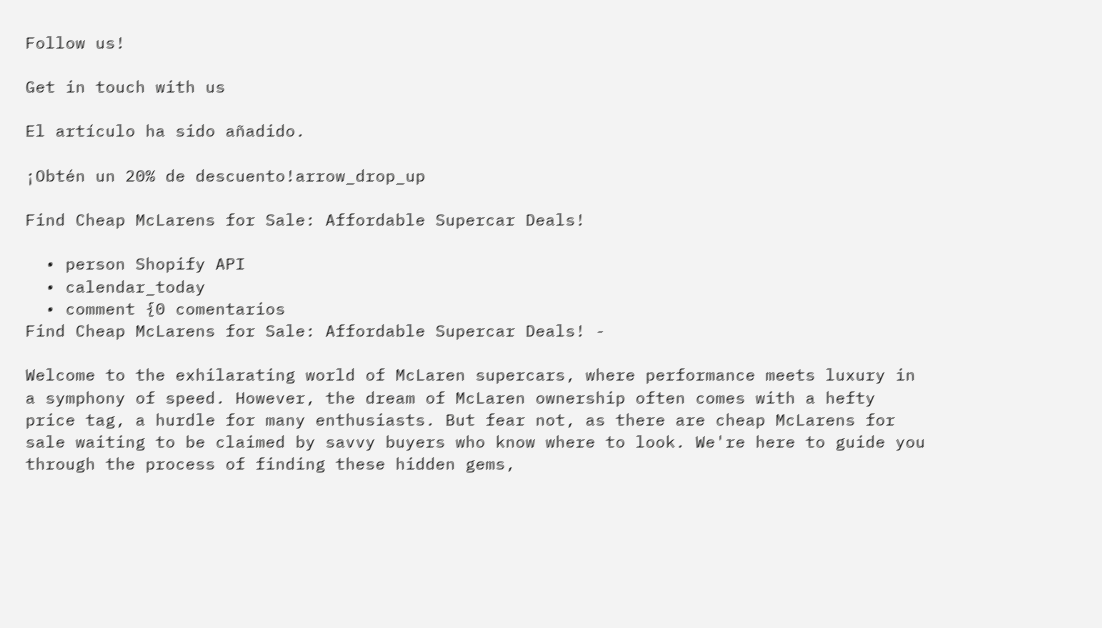Follow us!

Get in touch with us

El artículo ha sido añadido.

¡Obtén un 20% de descuento!arrow_drop_up

Find Cheap McLarens for Sale: Affordable Supercar Deals!

  • person Shopify API
  • calendar_today
  • comment {0 comentarios
Find Cheap McLarens for Sale: Affordable Supercar Deals! -

Welcome to the exhilarating world of McLaren supercars, where performance meets luxury in a symphony of speed. However, the dream of McLaren ownership often comes with a hefty price tag, a hurdle for many enthusiasts. But fear not, as there are cheap McLarens for sale waiting to be claimed by savvy buyers who know where to look. We're here to guide you through the process of finding these hidden gems,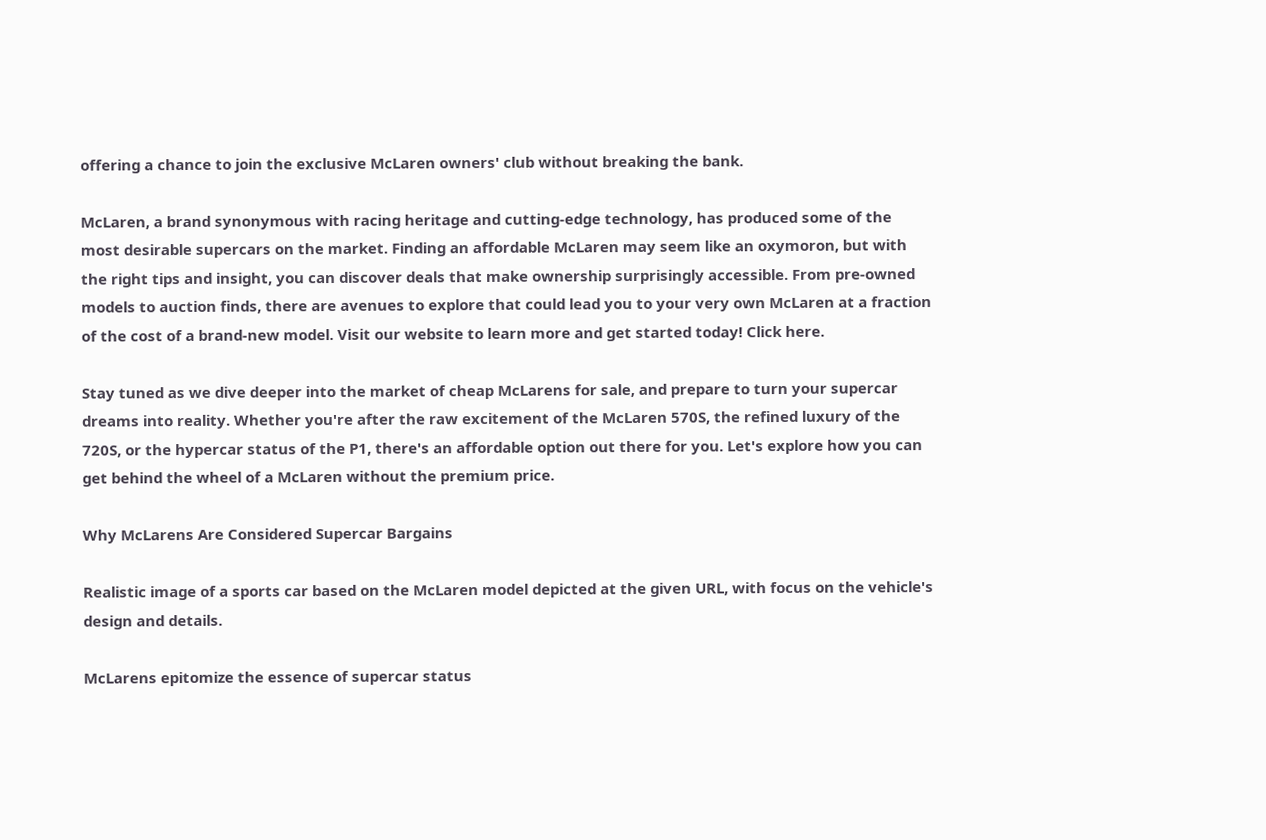offering a chance to join the exclusive McLaren owners' club without breaking the bank.

McLaren, a brand synonymous with racing heritage and cutting-edge technology, has produced some of the most desirable supercars on the market. Finding an affordable McLaren may seem like an oxymoron, but with the right tips and insight, you can discover deals that make ownership surprisingly accessible. From pre-owned models to auction finds, there are avenues to explore that could lead you to your very own McLaren at a fraction of the cost of a brand-new model. Visit our website to learn more and get started today! Click here.

Stay tuned as we dive deeper into the market of cheap McLarens for sale, and prepare to turn your supercar dreams into reality. Whether you're after the raw excitement of the McLaren 570S, the refined luxury of the 720S, or the hypercar status of the P1, there's an affordable option out there for you. Let's explore how you can get behind the wheel of a McLaren without the premium price.

Why McLarens Are Considered Supercar Bargains

Realistic image of a sports car based on the McLaren model depicted at the given URL, with focus on the vehicle's design and details.

McLarens epitomize the essence of supercar status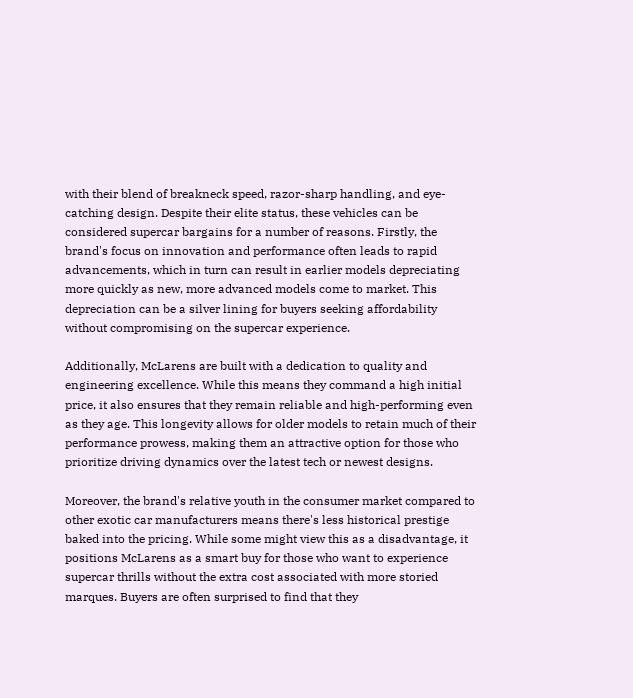with their blend of breakneck speed, razor-sharp handling, and eye-catching design. Despite their elite status, these vehicles can be considered supercar bargains for a number of reasons. Firstly, the brand's focus on innovation and performance often leads to rapid advancements, which in turn can result in earlier models depreciating more quickly as new, more advanced models come to market. This depreciation can be a silver lining for buyers seeking affordability without compromising on the supercar experience.

Additionally, McLarens are built with a dedication to quality and engineering excellence. While this means they command a high initial price, it also ensures that they remain reliable and high-performing even as they age. This longevity allows for older models to retain much of their performance prowess, making them an attractive option for those who prioritize driving dynamics over the latest tech or newest designs.

Moreover, the brand's relative youth in the consumer market compared to other exotic car manufacturers means there's less historical prestige baked into the pricing. While some might view this as a disadvantage, it positions McLarens as a smart buy for those who want to experience supercar thrills without the extra cost associated with more storied marques. Buyers are often surprised to find that they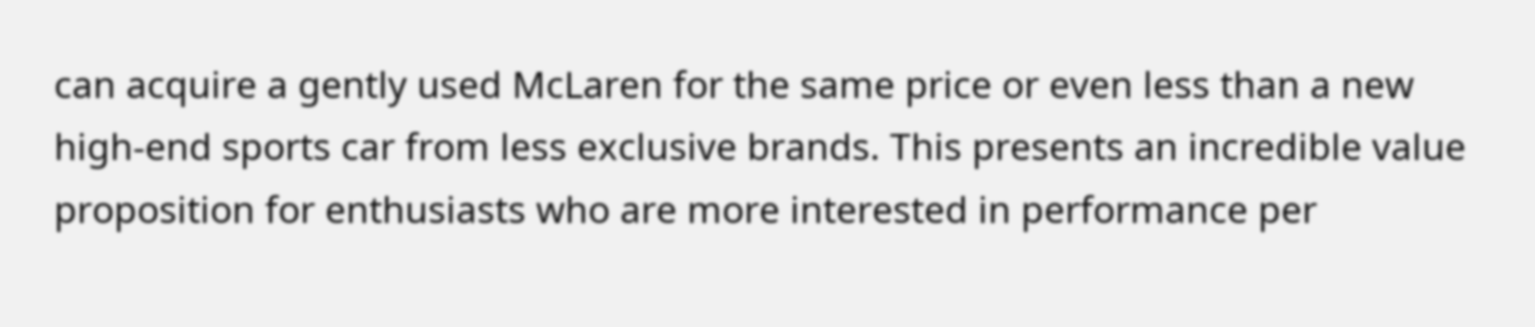can acquire a gently used McLaren for the same price or even less than a new high-end sports car from less exclusive brands. This presents an incredible value proposition for enthusiasts who are more interested in performance per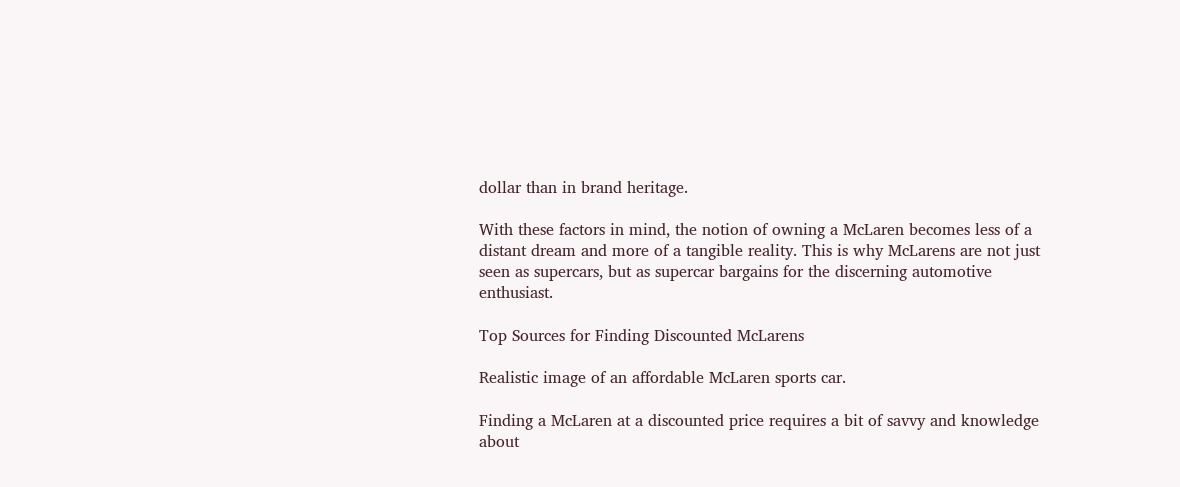dollar than in brand heritage.

With these factors in mind, the notion of owning a McLaren becomes less of a distant dream and more of a tangible reality. This is why McLarens are not just seen as supercars, but as supercar bargains for the discerning automotive enthusiast.

Top Sources for Finding Discounted McLarens

Realistic image of an affordable McLaren sports car.

Finding a McLaren at a discounted price requires a bit of savvy and knowledge about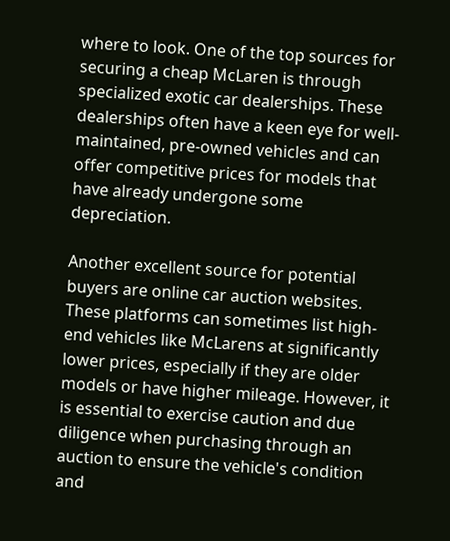where to look. One of the top sources for securing a cheap McLaren is through specialized exotic car dealerships. These dealerships often have a keen eye for well-maintained, pre-owned vehicles and can offer competitive prices for models that have already undergone some depreciation.

Another excellent source for potential buyers are online car auction websites. These platforms can sometimes list high-end vehicles like McLarens at significantly lower prices, especially if they are older models or have higher mileage. However, it is essential to exercise caution and due diligence when purchasing through an auction to ensure the vehicle's condition and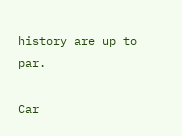history are up to par.

Car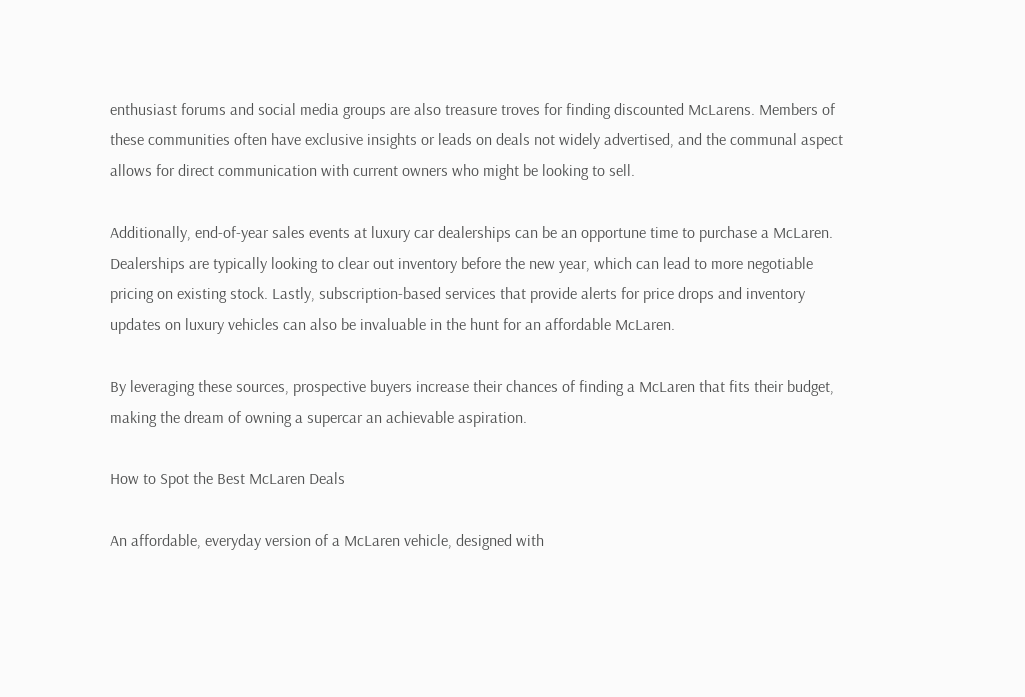enthusiast forums and social media groups are also treasure troves for finding discounted McLarens. Members of these communities often have exclusive insights or leads on deals not widely advertised, and the communal aspect allows for direct communication with current owners who might be looking to sell.

Additionally, end-of-year sales events at luxury car dealerships can be an opportune time to purchase a McLaren. Dealerships are typically looking to clear out inventory before the new year, which can lead to more negotiable pricing on existing stock. Lastly, subscription-based services that provide alerts for price drops and inventory updates on luxury vehicles can also be invaluable in the hunt for an affordable McLaren.

By leveraging these sources, prospective buyers increase their chances of finding a McLaren that fits their budget, making the dream of owning a supercar an achievable aspiration.

How to Spot the Best McLaren Deals

An affordable, everyday version of a McLaren vehicle, designed with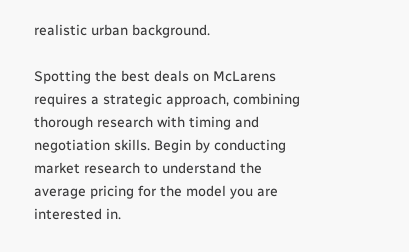realistic urban background.

Spotting the best deals on McLarens requires a strategic approach, combining thorough research with timing and negotiation skills. Begin by conducting market research to understand the average pricing for the model you are interested in.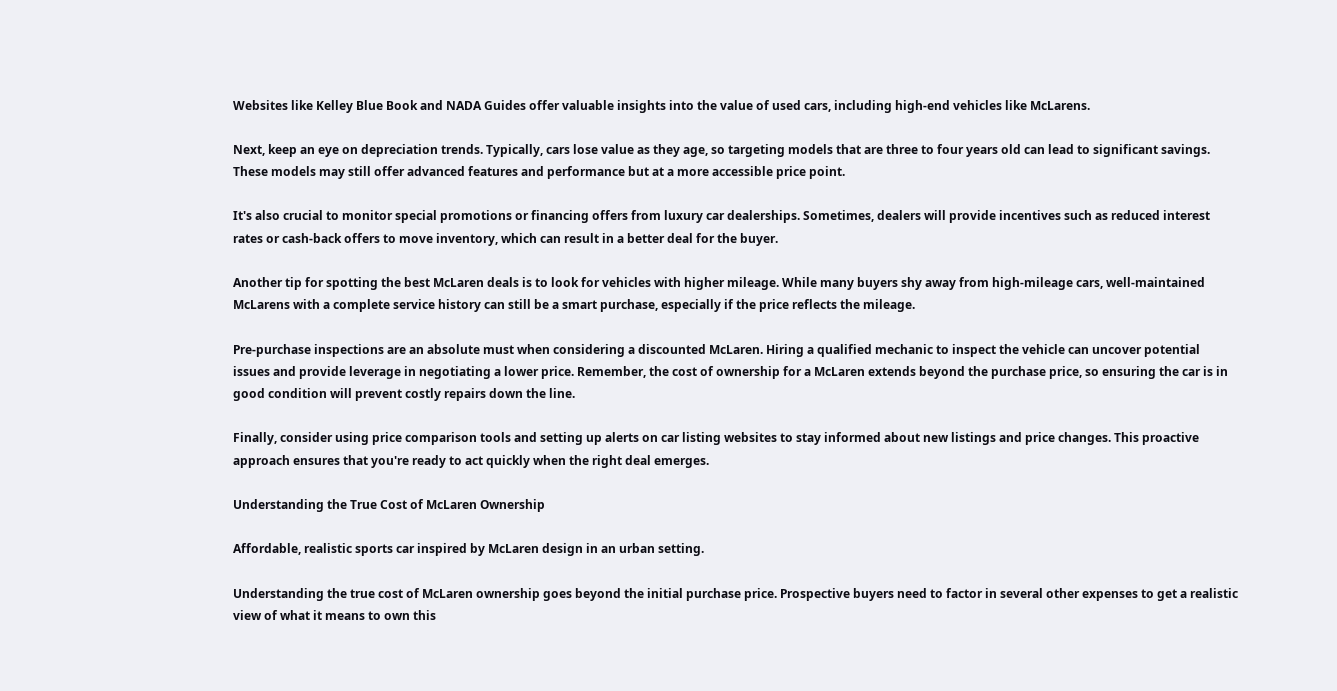Websites like Kelley Blue Book and NADA Guides offer valuable insights into the value of used cars, including high-end vehicles like McLarens.

Next, keep an eye on depreciation trends. Typically, cars lose value as they age, so targeting models that are three to four years old can lead to significant savings. These models may still offer advanced features and performance but at a more accessible price point.

It's also crucial to monitor special promotions or financing offers from luxury car dealerships. Sometimes, dealers will provide incentives such as reduced interest rates or cash-back offers to move inventory, which can result in a better deal for the buyer.

Another tip for spotting the best McLaren deals is to look for vehicles with higher mileage. While many buyers shy away from high-mileage cars, well-maintained McLarens with a complete service history can still be a smart purchase, especially if the price reflects the mileage.

Pre-purchase inspections are an absolute must when considering a discounted McLaren. Hiring a qualified mechanic to inspect the vehicle can uncover potential issues and provide leverage in negotiating a lower price. Remember, the cost of ownership for a McLaren extends beyond the purchase price, so ensuring the car is in good condition will prevent costly repairs down the line.

Finally, consider using price comparison tools and setting up alerts on car listing websites to stay informed about new listings and price changes. This proactive approach ensures that you're ready to act quickly when the right deal emerges.

Understanding the True Cost of McLaren Ownership

Affordable, realistic sports car inspired by McLaren design in an urban setting.

Understanding the true cost of McLaren ownership goes beyond the initial purchase price. Prospective buyers need to factor in several other expenses to get a realistic view of what it means to own this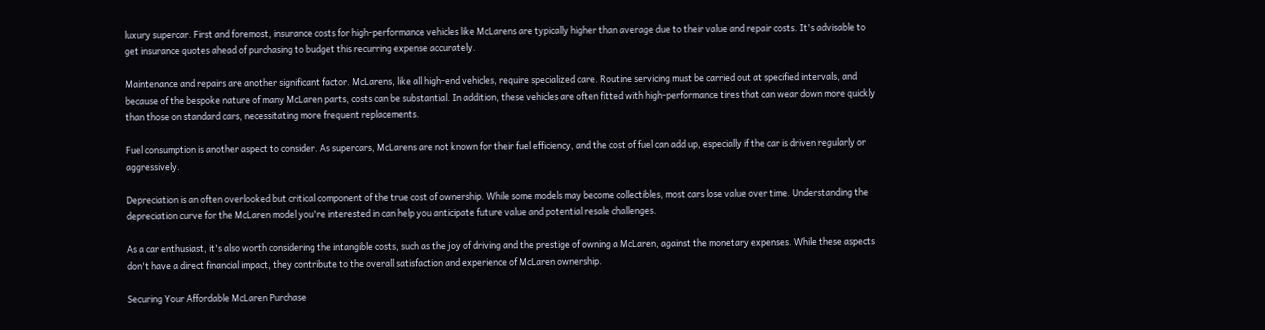luxury supercar. First and foremost, insurance costs for high-performance vehicles like McLarens are typically higher than average due to their value and repair costs. It's advisable to get insurance quotes ahead of purchasing to budget this recurring expense accurately.

Maintenance and repairs are another significant factor. McLarens, like all high-end vehicles, require specialized care. Routine servicing must be carried out at specified intervals, and because of the bespoke nature of many McLaren parts, costs can be substantial. In addition, these vehicles are often fitted with high-performance tires that can wear down more quickly than those on standard cars, necessitating more frequent replacements.

Fuel consumption is another aspect to consider. As supercars, McLarens are not known for their fuel efficiency, and the cost of fuel can add up, especially if the car is driven regularly or aggressively.

Depreciation is an often overlooked but critical component of the true cost of ownership. While some models may become collectibles, most cars lose value over time. Understanding the depreciation curve for the McLaren model you're interested in can help you anticipate future value and potential resale challenges.

As a car enthusiast, it's also worth considering the intangible costs, such as the joy of driving and the prestige of owning a McLaren, against the monetary expenses. While these aspects don't have a direct financial impact, they contribute to the overall satisfaction and experience of McLaren ownership.

Securing Your Affordable McLaren Purchase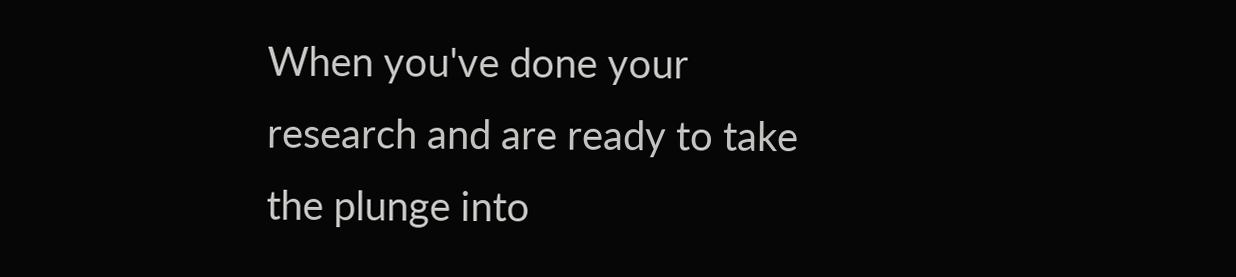When you've done your research and are ready to take the plunge into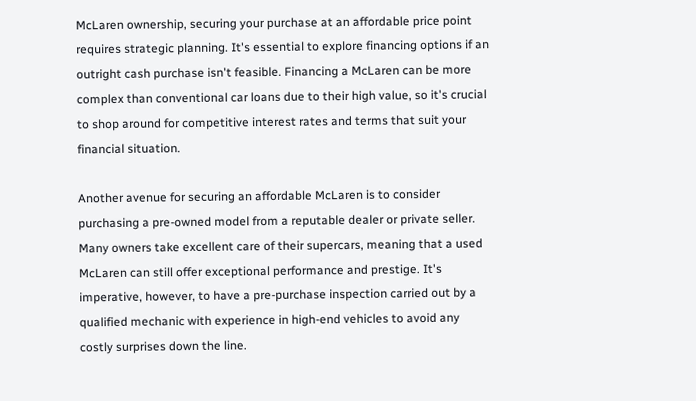McLaren ownership, securing your purchase at an affordable price point requires strategic planning. It's essential to explore financing options if an outright cash purchase isn't feasible. Financing a McLaren can be more complex than conventional car loans due to their high value, so it's crucial to shop around for competitive interest rates and terms that suit your financial situation.

Another avenue for securing an affordable McLaren is to consider purchasing a pre-owned model from a reputable dealer or private seller. Many owners take excellent care of their supercars, meaning that a used McLaren can still offer exceptional performance and prestige. It's imperative, however, to have a pre-purchase inspection carried out by a qualified mechanic with experience in high-end vehicles to avoid any costly surprises down the line.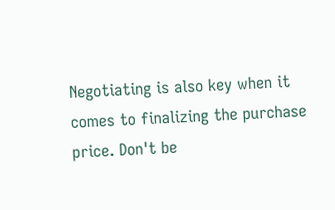Negotiating is also key when it comes to finalizing the purchase price. Don't be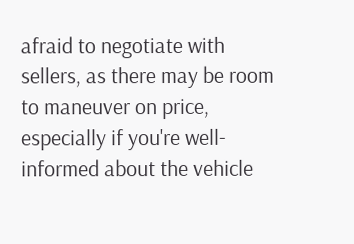afraid to negotiate with sellers, as there may be room to maneuver on price, especially if you're well-informed about the vehicle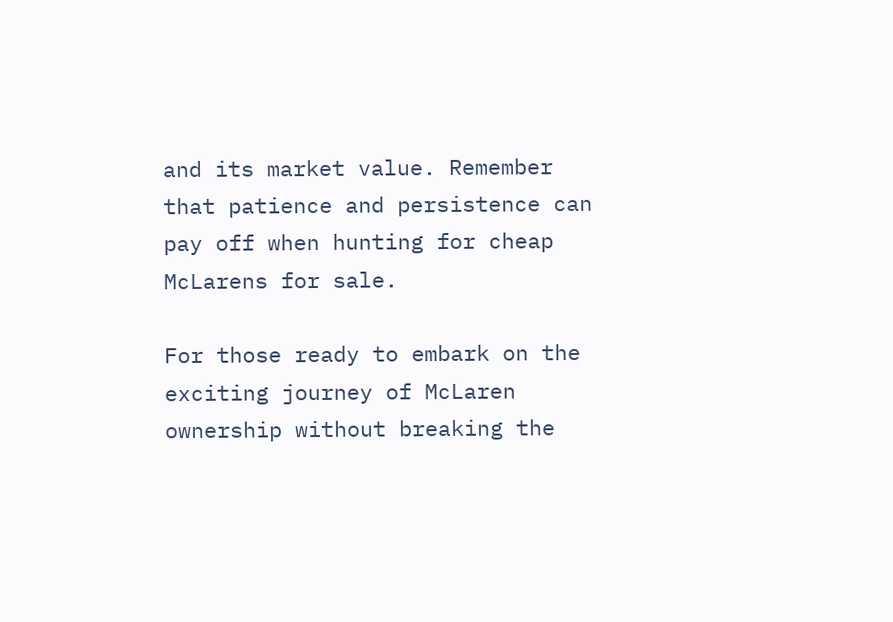and its market value. Remember that patience and persistence can pay off when hunting for cheap McLarens for sale.

For those ready to embark on the exciting journey of McLaren ownership without breaking the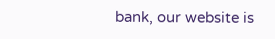bank, our website is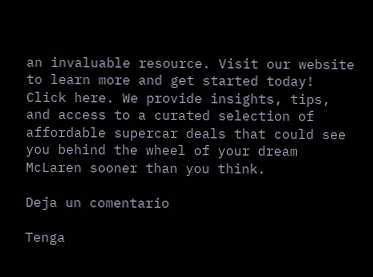an invaluable resource. Visit our website to learn more and get started today! Click here. We provide insights, tips, and access to a curated selection of affordable supercar deals that could see you behind the wheel of your dream McLaren sooner than you think.

Deja un comentario

Tenga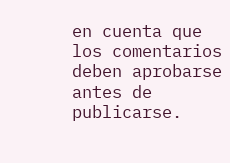en cuenta que los comentarios deben aprobarse antes de publicarse.